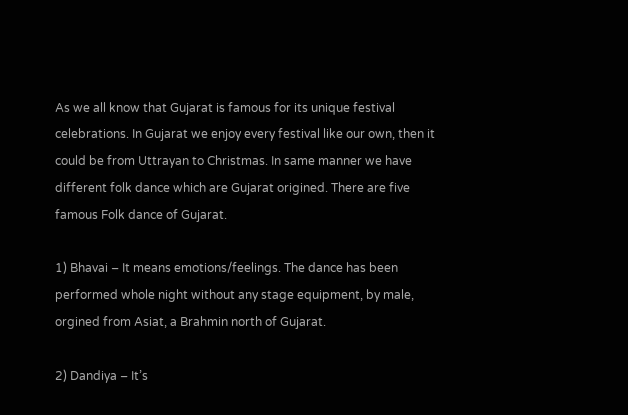As we all know that Gujarat is famous for its unique festival celebrations. In Gujarat we enjoy every festival like our own, then it could be from Uttrayan to Christmas. In same manner we have different folk dance which are Gujarat origined. There are five famous Folk dance of Gujarat.

1) Bhavai – It means emotions/feelings. The dance has been performed whole night without any stage equipment, by male, orgined from Asiat, a Brahmin north of Gujarat.

2) Dandiya – It’s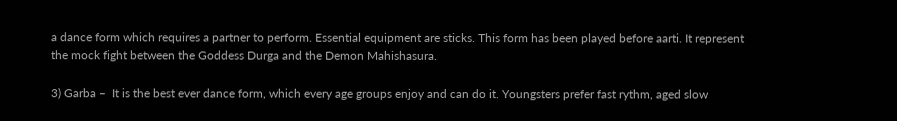a dance form which requires a partner to perform. Essential equipment are sticks. This form has been played before aarti. It represent the mock fight between the Goddess Durga and the Demon Mahishasura.

3) Garba –  It is the best ever dance form, which every age groups enjoy and can do it. Youngsters prefer fast rythm, aged slow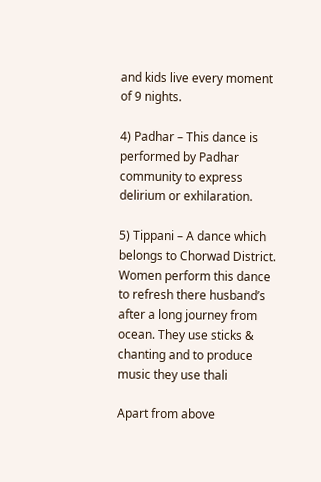and kids live every moment of 9 nights.

4) Padhar – This dance is performed by Padhar community to express delirium or exhilaration.

5) Tippani – A dance which belongs to Chorwad District. Women perform this dance to refresh there husband’s after a long journey from ocean. They use sticks & chanting and to produce music they use thali

Apart from above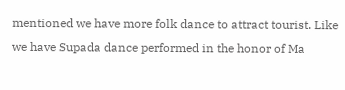mentioned we have more folk dance to attract tourist. Like we have Supada dance performed in the honor of Ma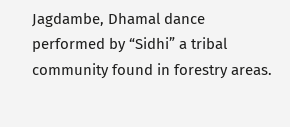Jagdambe, Dhamal dance performed by “Sidhi” a tribal community found in forestry areas.